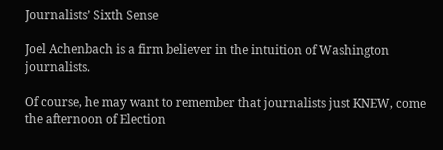Journalists’ Sixth Sense

Joel Achenbach is a firm believer in the intuition of Washington journalists.

Of course, he may want to remember that journalists just KNEW, come the afternoon of Election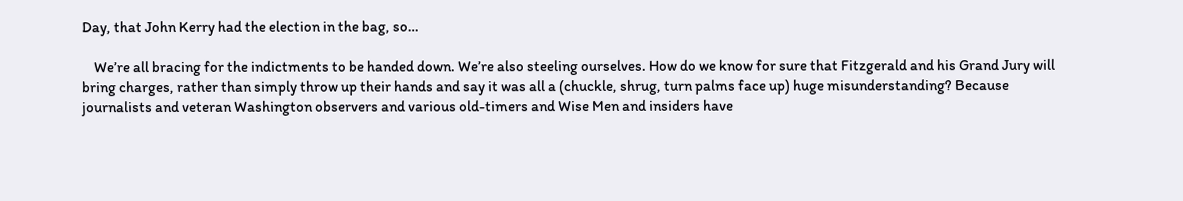Day, that John Kerry had the election in the bag, so…

    We’re all bracing for the indictments to be handed down. We’re also steeling ourselves. How do we know for sure that Fitzgerald and his Grand Jury will bring charges, rather than simply throw up their hands and say it was all a (chuckle, shrug, turn palms face up) huge misunderstanding? Because journalists and veteran Washington observers and various old-timers and Wise Men and insiders have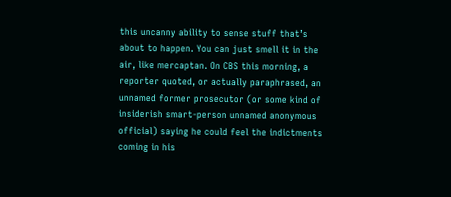this uncanny ability to sense stuff that’s about to happen. You can just smell it in the air, like mercaptan. On CBS this morning, a reporter quoted, or actually paraphrased, an unnamed former prosecutor (or some kind of insiderish smart-person unnamed anonymous official) saying he could feel the indictments coming in his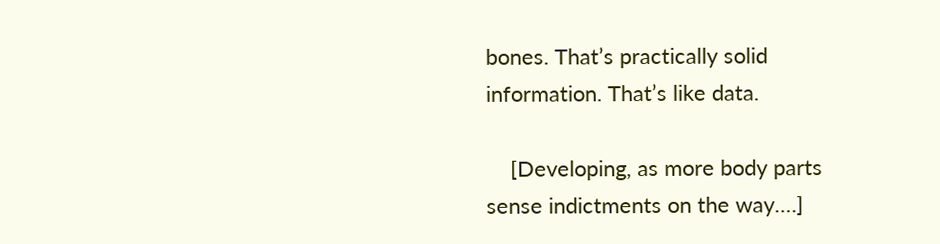bones. That’s practically solid information. That’s like data.

    [Developing, as more body parts sense indictments on the way….]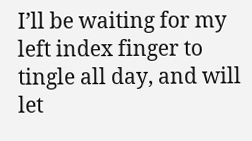I’ll be waiting for my left index finger to tingle all day, and will let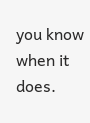you know when it does.